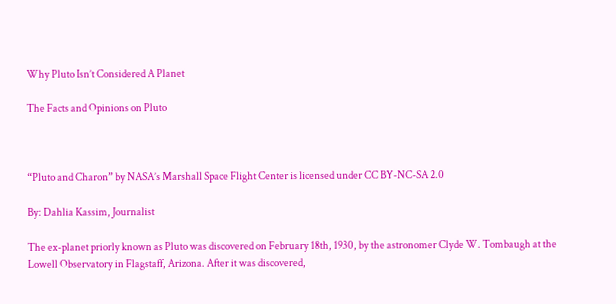Why Pluto Isn’t Considered A Planet

The Facts and Opinions on Pluto



“Pluto and Charon” by NASA’s Marshall Space Flight Center is licensed under CC BY-NC-SA 2.0

By: Dahlia Kassim, Journalist

The ex-planet priorly known as Pluto was discovered on February 18th, 1930, by the astronomer Clyde W. Tombaugh at the Lowell Observatory in Flagstaff, Arizona. After it was discovered,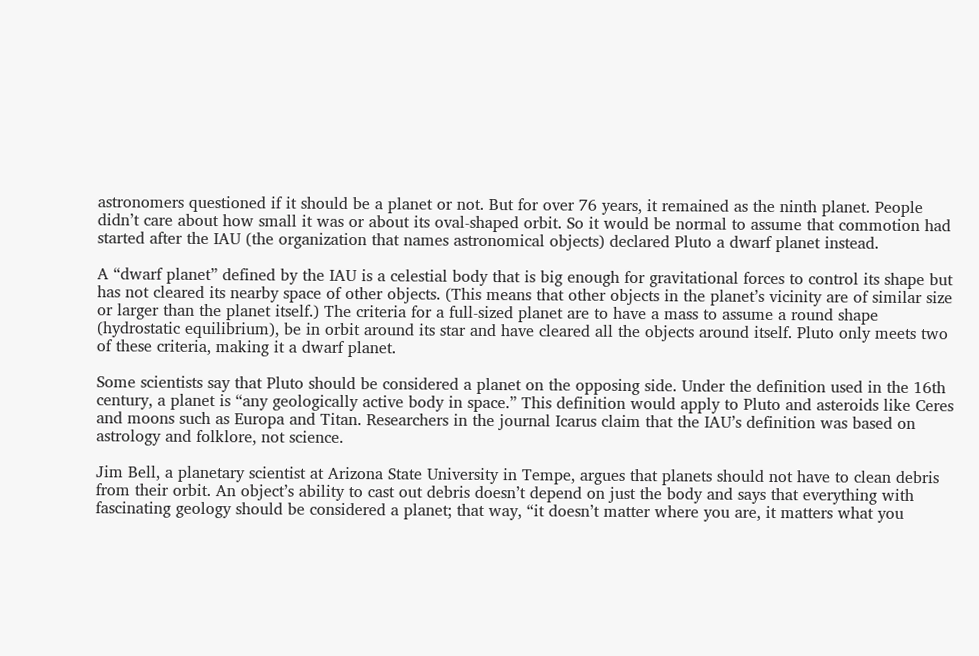astronomers questioned if it should be a planet or not. But for over 76 years, it remained as the ninth planet. People didn’t care about how small it was or about its oval-shaped orbit. So it would be normal to assume that commotion had started after the IAU (the organization that names astronomical objects) declared Pluto a dwarf planet instead.

A “dwarf planet” defined by the IAU is a celestial body that is big enough for gravitational forces to control its shape but has not cleared its nearby space of other objects. (This means that other objects in the planet’s vicinity are of similar size or larger than the planet itself.) The criteria for a full-sized planet are to have a mass to assume a round shape (hydrostatic equilibrium), be in orbit around its star and have cleared all the objects around itself. Pluto only meets two of these criteria, making it a dwarf planet.

Some scientists say that Pluto should be considered a planet on the opposing side. Under the definition used in the 16th century, a planet is “any geologically active body in space.” This definition would apply to Pluto and asteroids like Ceres and moons such as Europa and Titan. Researchers in the journal Icarus claim that the IAU’s definition was based on astrology and folklore, not science.

Jim Bell, a planetary scientist at Arizona State University in Tempe, argues that planets should not have to clean debris from their orbit. An object’s ability to cast out debris doesn’t depend on just the body and says that everything with fascinating geology should be considered a planet; that way, “it doesn’t matter where you are, it matters what you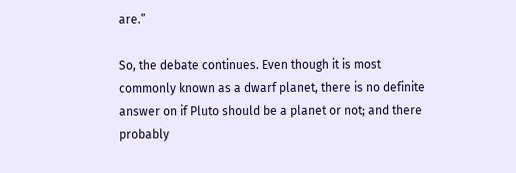are.”

So, the debate continues. Even though it is most commonly known as a dwarf planet, there is no definite answer on if Pluto should be a planet or not; and there probably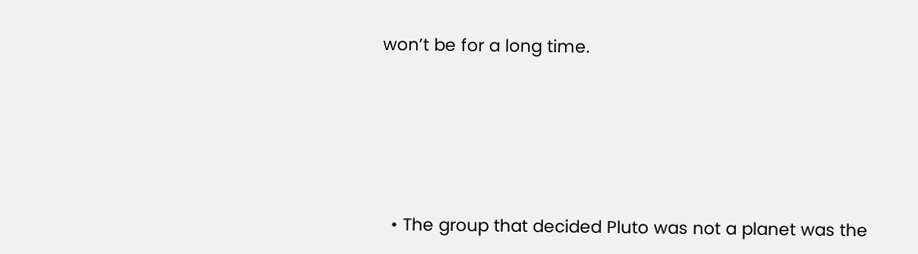won’t be for a long time.








  • The group that decided Pluto was not a planet was the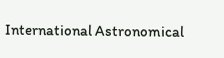International Astronomical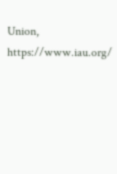Union, https://www.iau.org/